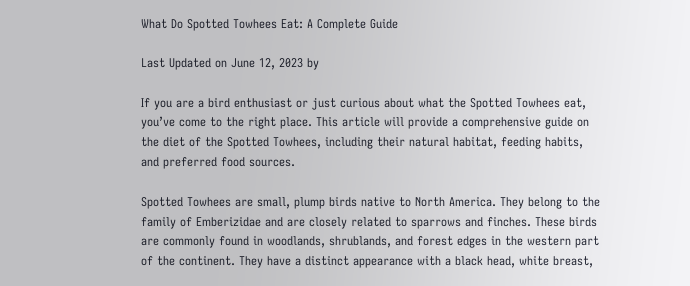What Do Spotted Towhees Eat: A Complete Guide

Last Updated on June 12, 2023 by

If you are a bird enthusiast or just curious about what the Spotted Towhees eat, you’ve come to the right place. This article will provide a comprehensive guide on the diet of the Spotted Towhees, including their natural habitat, feeding habits, and preferred food sources.

Spotted Towhees are small, plump birds native to North America. They belong to the family of Emberizidae and are closely related to sparrows and finches. These birds are commonly found in woodlands, shrublands, and forest edges in the western part of the continent. They have a distinct appearance with a black head, white breast,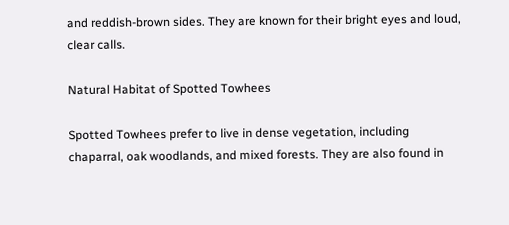and reddish-brown sides. They are known for their bright eyes and loud, clear calls.

Natural Habitat of Spotted Towhees

Spotted Towhees prefer to live in dense vegetation, including chaparral, oak woodlands, and mixed forests. They are also found in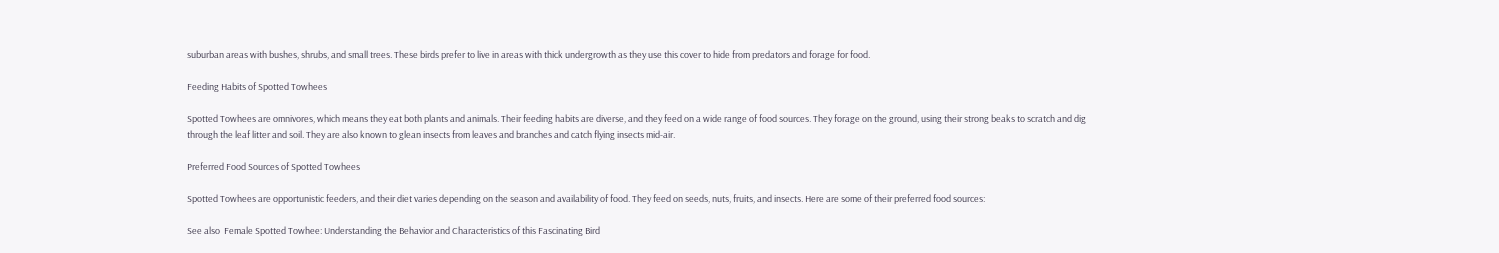suburban areas with bushes, shrubs, and small trees. These birds prefer to live in areas with thick undergrowth as they use this cover to hide from predators and forage for food.

Feeding Habits of Spotted Towhees

Spotted Towhees are omnivores, which means they eat both plants and animals. Their feeding habits are diverse, and they feed on a wide range of food sources. They forage on the ground, using their strong beaks to scratch and dig through the leaf litter and soil. They are also known to glean insects from leaves and branches and catch flying insects mid-air.

Preferred Food Sources of Spotted Towhees

Spotted Towhees are opportunistic feeders, and their diet varies depending on the season and availability of food. They feed on seeds, nuts, fruits, and insects. Here are some of their preferred food sources:

See also  Female Spotted Towhee: Understanding the Behavior and Characteristics of this Fascinating Bird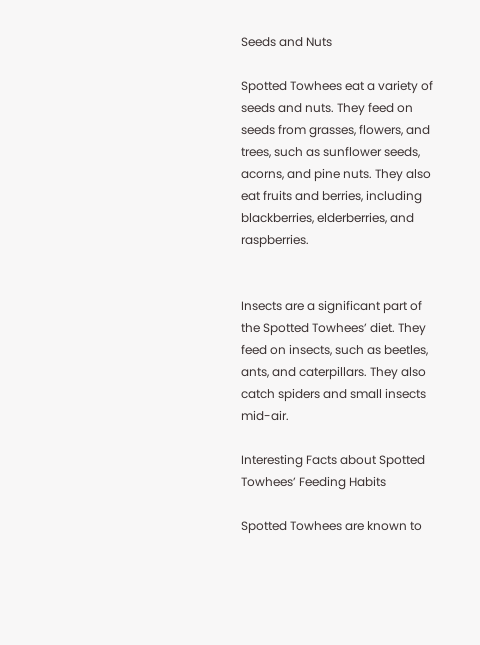Seeds and Nuts

Spotted Towhees eat a variety of seeds and nuts. They feed on seeds from grasses, flowers, and trees, such as sunflower seeds, acorns, and pine nuts. They also eat fruits and berries, including blackberries, elderberries, and raspberries.


Insects are a significant part of the Spotted Towhees’ diet. They feed on insects, such as beetles, ants, and caterpillars. They also catch spiders and small insects mid-air.

Interesting Facts about Spotted Towhees’ Feeding Habits

Spotted Towhees are known to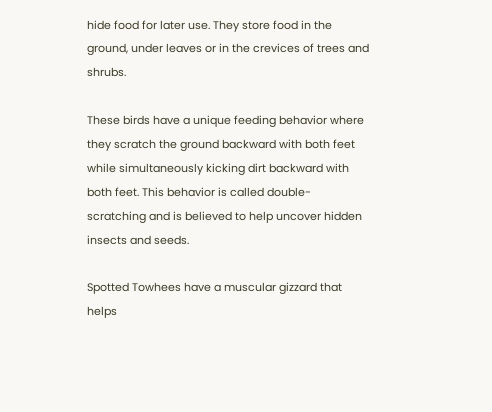hide food for later use. They store food in the ground, under leaves or in the crevices of trees and shrubs.

These birds have a unique feeding behavior where they scratch the ground backward with both feet while simultaneously kicking dirt backward with both feet. This behavior is called double-scratching and is believed to help uncover hidden insects and seeds.

Spotted Towhees have a muscular gizzard that helps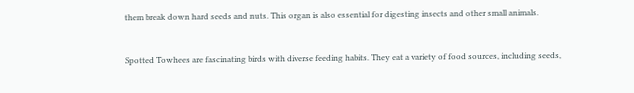them break down hard seeds and nuts. This organ is also essential for digesting insects and other small animals.


Spotted Towhees are fascinating birds with diverse feeding habits. They eat a variety of food sources, including seeds,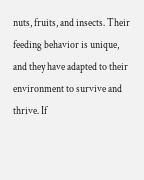nuts, fruits, and insects. Their feeding behavior is unique, and they have adapted to their environment to survive and thrive. If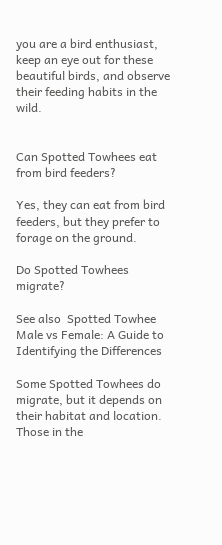you are a bird enthusiast, keep an eye out for these beautiful birds, and observe their feeding habits in the wild.


Can Spotted Towhees eat from bird feeders?

Yes, they can eat from bird feeders, but they prefer to forage on the ground.

Do Spotted Towhees migrate?

See also  Spotted Towhee Male vs Female: A Guide to Identifying the Differences

Some Spotted Towhees do migrate, but it depends on their habitat and location. Those in the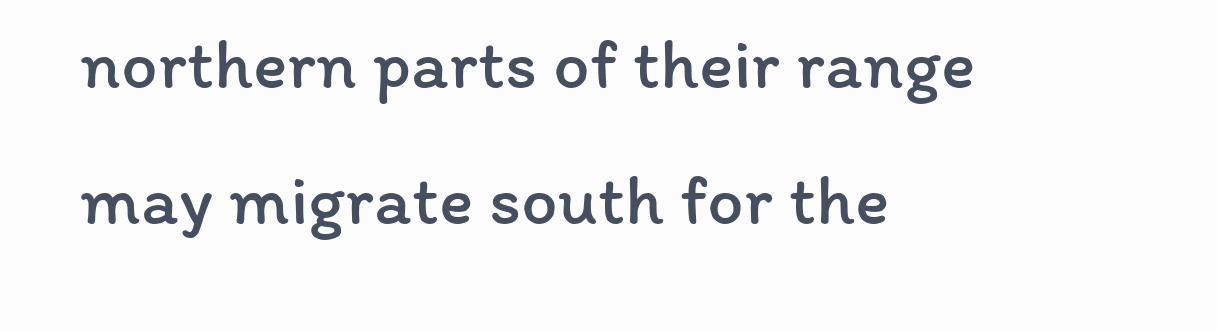northern parts of their range may migrate south for the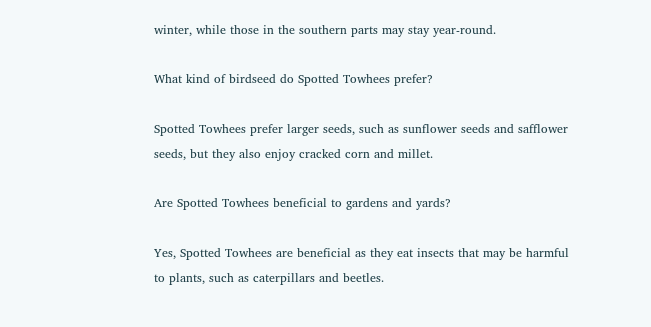winter, while those in the southern parts may stay year-round.

What kind of birdseed do Spotted Towhees prefer?

Spotted Towhees prefer larger seeds, such as sunflower seeds and safflower seeds, but they also enjoy cracked corn and millet.

Are Spotted Towhees beneficial to gardens and yards?

Yes, Spotted Towhees are beneficial as they eat insects that may be harmful to plants, such as caterpillars and beetles.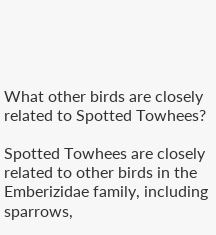What other birds are closely related to Spotted Towhees?

Spotted Towhees are closely related to other birds in the Emberizidae family, including sparrows,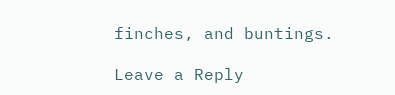finches, and buntings.

Leave a Reply